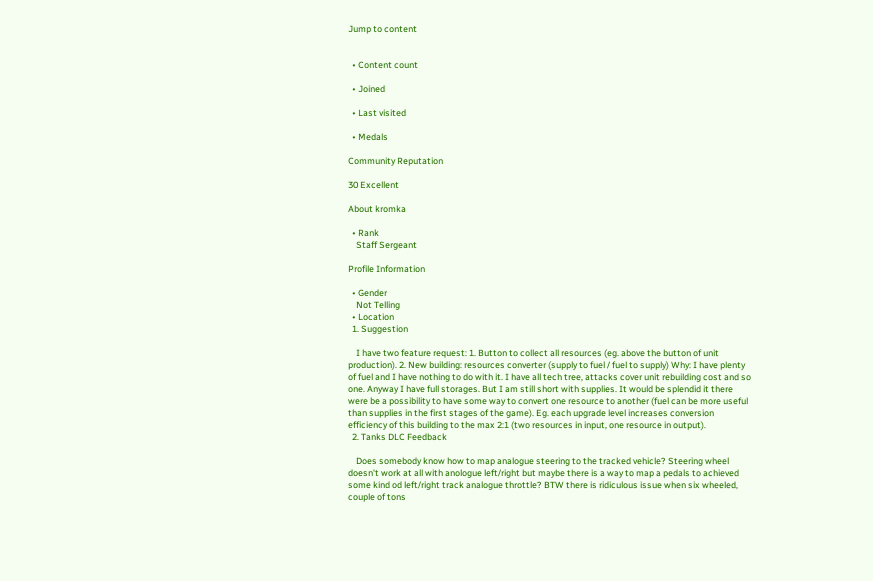Jump to content


  • Content count

  • Joined

  • Last visited

  • Medals

Community Reputation

30 Excellent

About kromka

  • Rank
    Staff Sergeant

Profile Information

  • Gender
    Not Telling
  • Location
  1. Suggestion

    I have two feature request: 1. Button to collect all resources (eg. above the button of unit production). 2. New building: resources converter (supply to fuel / fuel to supply) Why: I have plenty of fuel and I have nothing to do with it. I have all tech tree, attacks cover unit rebuilding cost and so one. Anyway I have full storages. But I am still short with supplies. It would be splendid it there were be a possibility to have some way to convert one resource to another (fuel can be more useful than supplies in the first stages of the game). Eg. each upgrade level increases conversion efficiency of this building to the max 2:1 (two resources in input, one resource in output).
  2. Tanks DLC Feedback

    Does somebody know how to map analogue steering to the tracked vehicle? Steering wheel doesn't work at all with anologue left/right but maybe there is a way to map a pedals to achieved some kind od left/right track analogue throttle? BTW there is ridiculous issue when six wheeled, couple of tons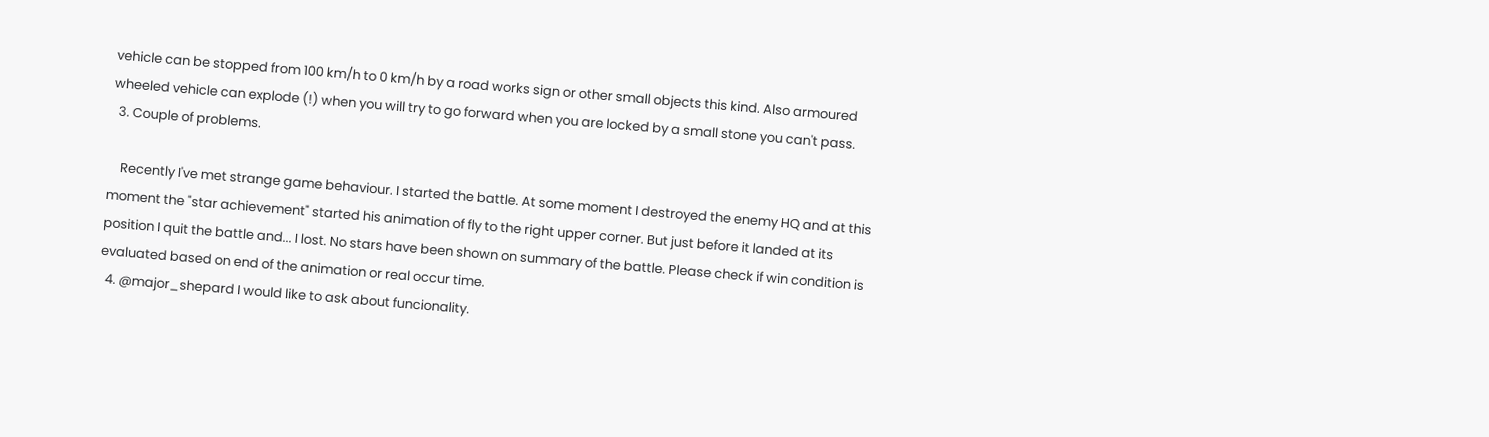vehicle can be stopped from 100 km/h to 0 km/h by a road works sign or other small objects this kind. Also armoured wheeled vehicle can explode (!) when you will try to go forward when you are locked by a small stone you can't pass.
  3. Couple of problems.

    Recently I've met strange game behaviour. I started the battle. At some moment I destroyed the enemy HQ and at this moment the "star achievement" started his animation of fly to the right upper corner. But just before it landed at its position I quit the battle and... I lost. No stars have been shown on summary of the battle. Please check if win condition is evaluated based on end of the animation or real occur time.
  4. @major_shepard I would like to ask about funcionality.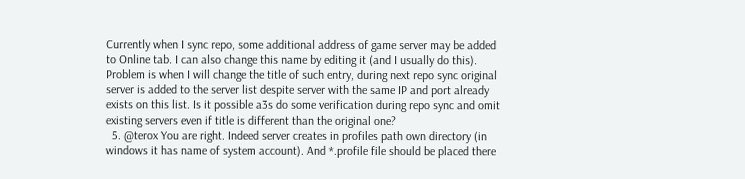Currently when I sync repo, some additional address of game server may be added to Online tab. I can also change this name by editing it (and I usually do this). Problem is when I will change the title of such entry, during next repo sync original server is added to the server list despite server with the same IP and port already exists on this list. Is it possible a3s do some verification during repo sync and omit existing servers even if title is different than the original one?
  5. @terox You are right. Indeed server creates in profiles path own directory (in windows it has name of system account). And *.profile file should be placed there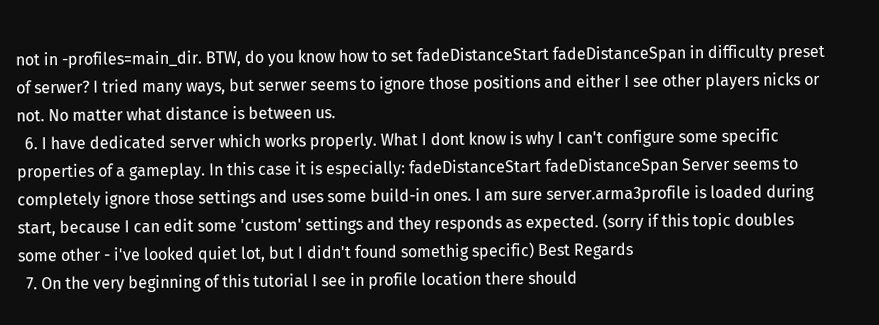not in -profiles=main_dir. BTW, do you know how to set fadeDistanceStart fadeDistanceSpan in difficulty preset of serwer? I tried many ways, but serwer seems to ignore those positions and either I see other players nicks or not. No matter what distance is between us.
  6. I have dedicated server which works properly. What I dont know is why I can't configure some specific properties of a gameplay. In this case it is especially: fadeDistanceStart fadeDistanceSpan Server seems to completely ignore those settings and uses some build-in ones. I am sure server.arma3profile is loaded during start, because I can edit some 'custom' settings and they responds as expected. (sorry if this topic doubles some other - i've looked quiet lot, but I didn't found somethig specific) Best Regards
  7. On the very beginning of this tutorial I see in profile location there should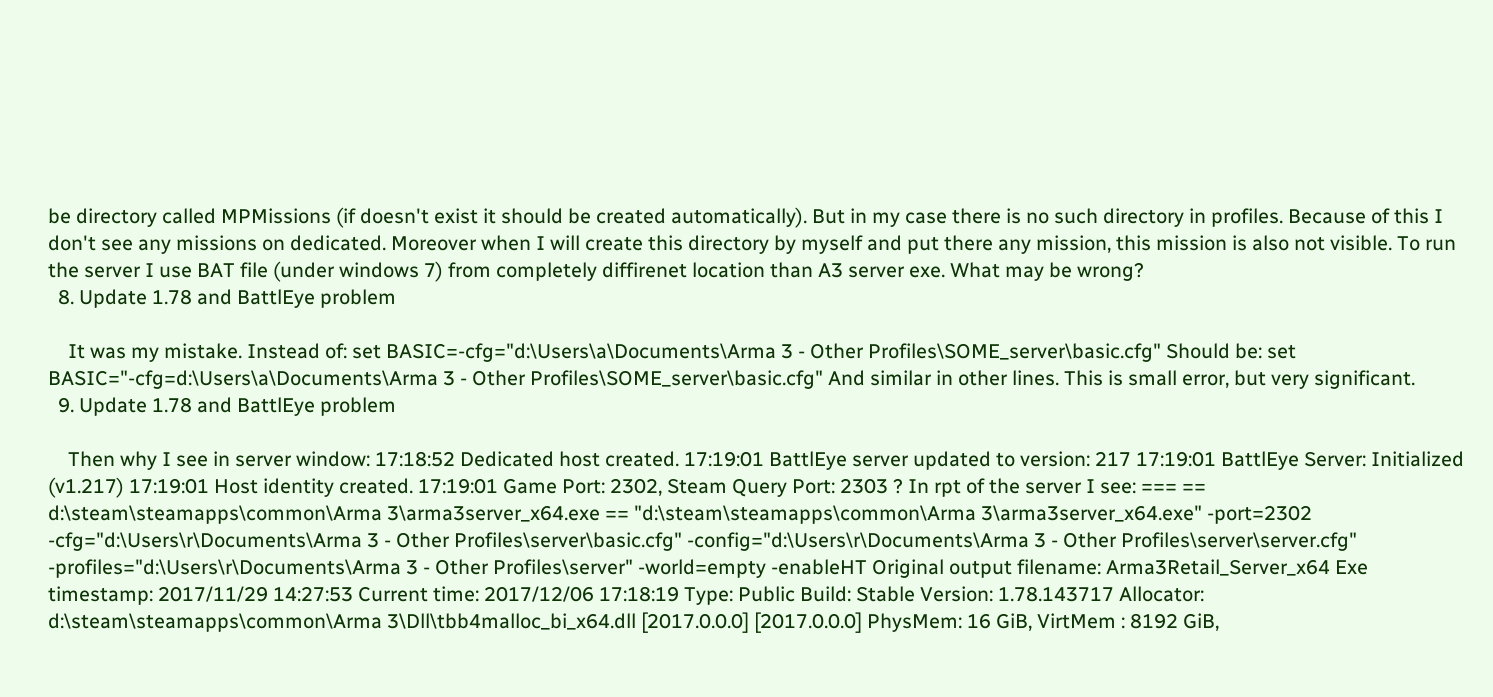be directory called MPMissions (if doesn't exist it should be created automatically). But in my case there is no such directory in profiles. Because of this I don't see any missions on dedicated. Moreover when I will create this directory by myself and put there any mission, this mission is also not visible. To run the server I use BAT file (under windows 7) from completely diffirenet location than A3 server exe. What may be wrong?
  8. Update 1.78 and BattlEye problem

    It was my mistake. Instead of: set BASIC=-cfg="d:\Users\a\Documents\Arma 3 - Other Profiles\SOME_server\basic.cfg" Should be: set BASIC="-cfg=d:\Users\a\Documents\Arma 3 - Other Profiles\SOME_server\basic.cfg" And similar in other lines. This is small error, but very significant.
  9. Update 1.78 and BattlEye problem

    Then why I see in server window: 17:18:52 Dedicated host created. 17:19:01 BattlEye server updated to version: 217 17:19:01 BattlEye Server: Initialized (v1.217) 17:19:01 Host identity created. 17:19:01 Game Port: 2302, Steam Query Port: 2303 ? In rpt of the server I see: === == d:\steam\steamapps\common\Arma 3\arma3server_x64.exe == "d:\steam\steamapps\common\Arma 3\arma3server_x64.exe" -port=2302 -cfg="d:\Users\r\Documents\Arma 3 - Other Profiles\server\basic.cfg" -config="d:\Users\r\Documents\Arma 3 - Other Profiles\server\server.cfg" -profiles="d:\Users\r\Documents\Arma 3 - Other Profiles\server" -world=empty -enableHT Original output filename: Arma3Retail_Server_x64 Exe timestamp: 2017/11/29 14:27:53 Current time: 2017/12/06 17:18:19 Type: Public Build: Stable Version: 1.78.143717 Allocator: d:\steam\steamapps\common\Arma 3\Dll\tbb4malloc_bi_x64.dll [2017.0.0.0] [2017.0.0.0] PhysMem: 16 GiB, VirtMem : 8192 GiB,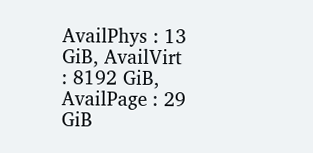AvailPhys : 13 GiB, AvailVirt : 8192 GiB, AvailPage : 29 GiB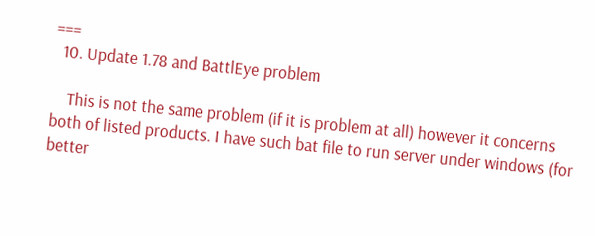===
  10. Update 1.78 and BattlEye problem

    This is not the same problem (if it is problem at all) however it concerns both of listed products. I have such bat file to run server under windows (for better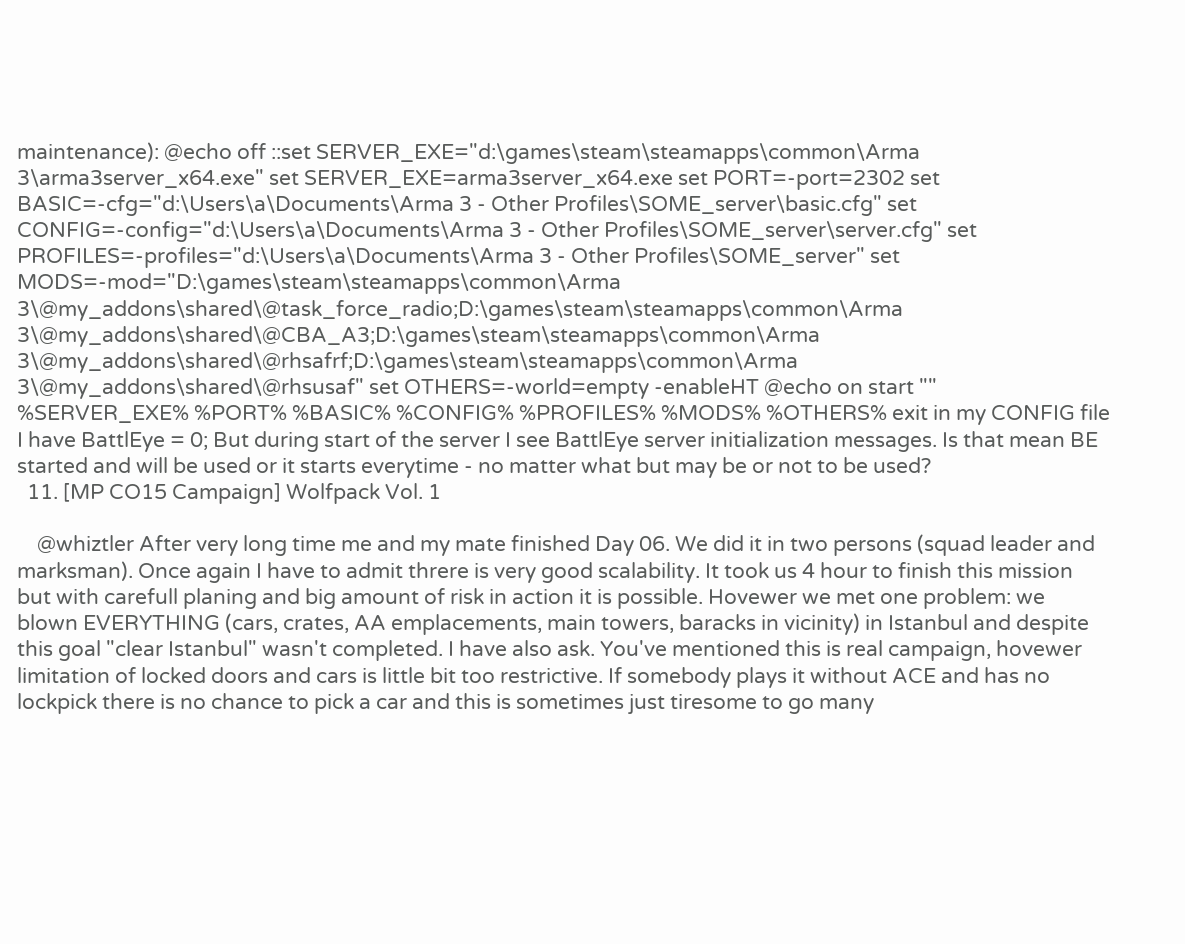maintenance): @echo off ::set SERVER_EXE="d:\games\steam\steamapps\common\Arma 3\arma3server_x64.exe" set SERVER_EXE=arma3server_x64.exe set PORT=-port=2302 set BASIC=-cfg="d:\Users\a\Documents\Arma 3 - Other Profiles\SOME_server\basic.cfg" set CONFIG=-config="d:\Users\a\Documents\Arma 3 - Other Profiles\SOME_server\server.cfg" set PROFILES=-profiles="d:\Users\a\Documents\Arma 3 - Other Profiles\SOME_server" set MODS=-mod="D:\games\steam\steamapps\common\Arma 3\@my_addons\shared\@task_force_radio;D:\games\steam\steamapps\common\Arma 3\@my_addons\shared\@CBA_A3;D:\games\steam\steamapps\common\Arma 3\@my_addons\shared\@rhsafrf;D:\games\steam\steamapps\common\Arma 3\@my_addons\shared\@rhsusaf" set OTHERS=-world=empty -enableHT @echo on start "" %SERVER_EXE% %PORT% %BASIC% %CONFIG% %PROFILES% %MODS% %OTHERS% exit in my CONFIG file I have BattlEye = 0; But during start of the server I see BattlEye server initialization messages. Is that mean BE started and will be used or it starts everytime - no matter what but may be or not to be used?
  11. [MP CO15 Campaign] Wolfpack Vol. 1

    @whiztler After very long time me and my mate finished Day 06. We did it in two persons (squad leader and marksman). Once again I have to admit threre is very good scalability. It took us 4 hour to finish this mission but with carefull planing and big amount of risk in action it is possible. Hovewer we met one problem: we blown EVERYTHING (cars, crates, AA emplacements, main towers, baracks in vicinity) in Istanbul and despite this goal "clear Istanbul" wasn't completed. I have also ask. You've mentioned this is real campaign, hovewer limitation of locked doors and cars is little bit too restrictive. If somebody plays it without ACE and has no lockpick there is no chance to pick a car and this is sometimes just tiresome to go many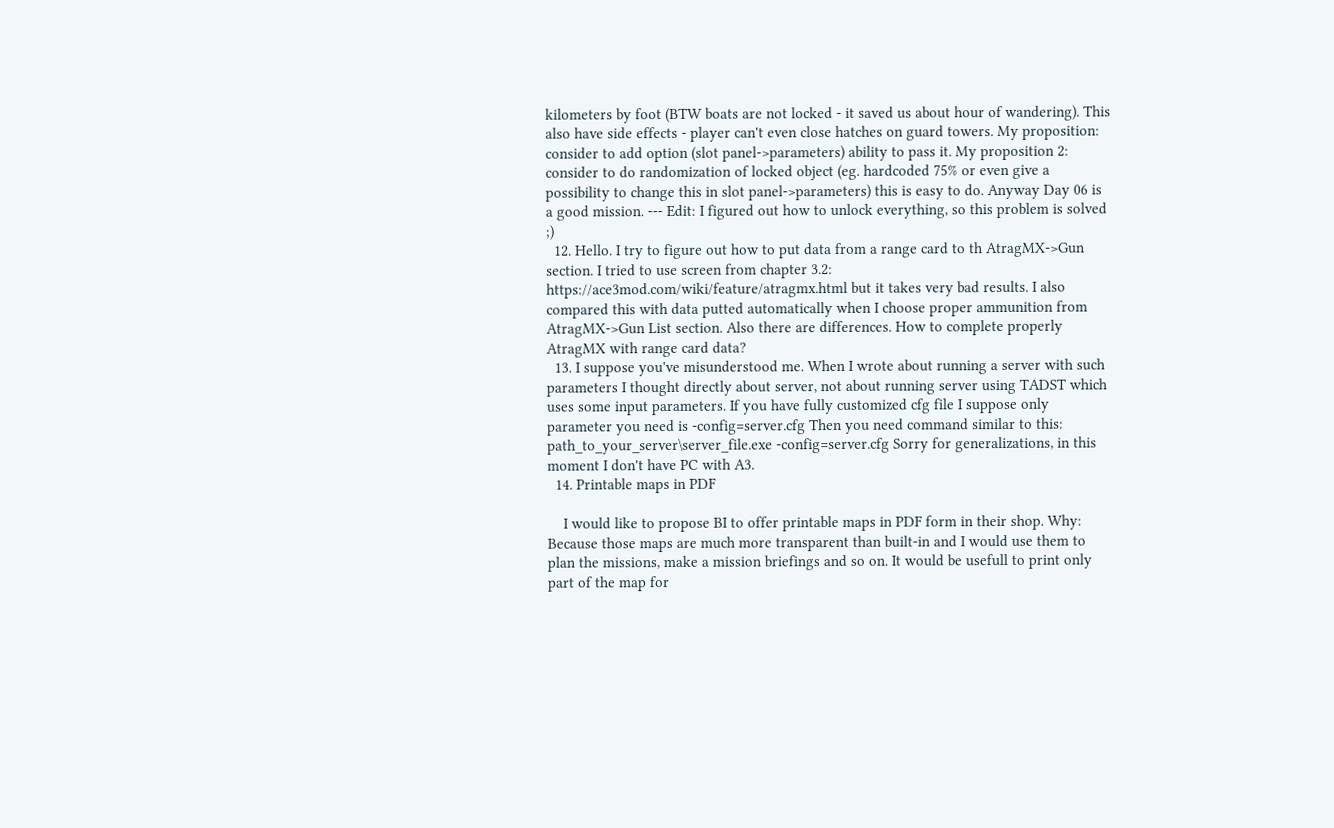kilometers by foot (BTW boats are not locked - it saved us about hour of wandering). This also have side effects - player can't even close hatches on guard towers. My proposition: consider to add option (slot panel->parameters) ability to pass it. My proposition 2: consider to do randomization of locked object (eg. hardcoded 75% or even give a possibility to change this in slot panel->parameters) this is easy to do. Anyway Day 06 is a good mission. --- Edit: I figured out how to unlock everything, so this problem is solved ;)
  12. Hello. I try to figure out how to put data from a range card to th AtragMX->Gun section. I tried to use screen from chapter 3.2: https://ace3mod.com/wiki/feature/atragmx.html but it takes very bad results. I also compared this with data putted automatically when I choose proper ammunition from AtragMX->Gun List section. Also there are differences. How to complete properly AtragMX with range card data?
  13. I suppose you've misunderstood me. When I wrote about running a server with such parameters I thought directly about server, not about running server using TADST which uses some input parameters. If you have fully customized cfg file I suppose only parameter you need is -config=server.cfg Then you need command similar to this: path_to_your_server\server_file.exe -config=server.cfg Sorry for generalizations, in this moment I don't have PC with A3.
  14. Printable maps in PDF

    I would like to propose BI to offer printable maps in PDF form in their shop. Why: Because those maps are much more transparent than built-in and I would use them to plan the missions, make a mission briefings and so on. It would be usefull to print only part of the map for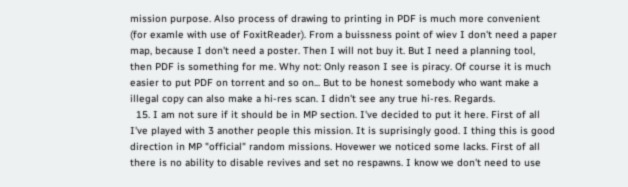mission purpose. Also process of drawing to printing in PDF is much more convenient (for examle with use of FoxitReader). From a buissness point of wiev I don't need a paper map, because I don't need a poster. Then I will not buy it. But I need a planning tool, then PDF is something for me. Why not: Only reason I see is piracy. Of course it is much easier to put PDF on torrent and so on... But to be honest somebody who want make a illegal copy can also make a hi-res scan. I didn't see any true hi-res. Regards.
  15. I am not sure if it should be in MP section. I've decided to put it here. First of all I've played with 3 another people this mission. It is suprisingly good. I thing this is good direction in MP "official" random missions. Hovewer we noticed some lacks. First of all there is no ability to disable revives and set no respawns. I know we don't need to use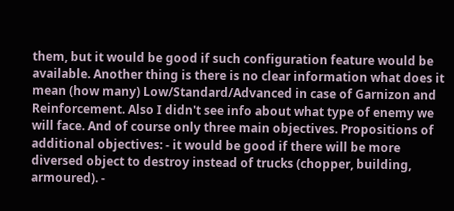them, but it would be good if such configuration feature would be available. Another thing is there is no clear information what does it mean (how many) Low/Standard/Advanced in case of Garnizon and Reinforcement. Also I didn't see info about what type of enemy we will face. And of course only three main objectives. Propositions of additional objectives: - it would be good if there will be more diversed object to destroy instead of trucks (chopper, building, armoured). -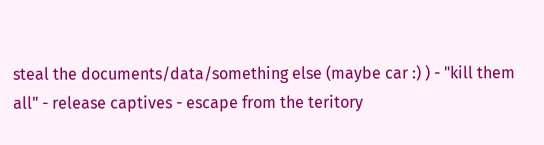steal the documents/data/something else (maybe car :) ) - "kill them all" - release captives - escape from the teritory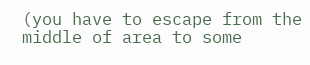(you have to escape from the middle of area to some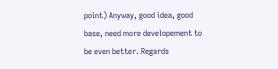point) Anyway, good idea, good base, need more developement to be even better. Regards